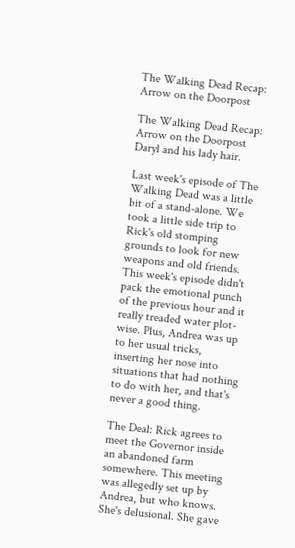The Walking Dead Recap: Arrow on the Doorpost

The Walking Dead Recap: Arrow on the Doorpost
Daryl and his lady hair.

Last week's episode of The Walking Dead was a little bit of a stand-alone. We took a little side trip to Rick's old stomping grounds to look for new weapons and old friends. This week's episode didn't pack the emotional punch of the previous hour and it really treaded water plot-wise. Plus, Andrea was up to her usual tricks, inserting her nose into situations that had nothing to do with her, and that's never a good thing.

The Deal: Rick agrees to meet the Governor inside an abandoned farm somewhere. This meeting was allegedly set up by Andrea, but who knows. She's delusional. She gave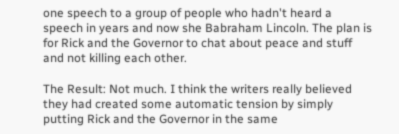one speech to a group of people who hadn't heard a speech in years and now she Babraham Lincoln. The plan is for Rick and the Governor to chat about peace and stuff and not killing each other.

The Result: Not much. I think the writers really believed they had created some automatic tension by simply putting Rick and the Governor in the same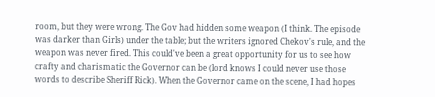room, but they were wrong. The Gov had hidden some weapon (I think. The episode was darker than Girls) under the table; but the writers ignored Chekov's rule, and the weapon was never fired. This could've been a great opportunity for us to see how crafty and charismatic the Governor can be (lord knows I could never use those words to describe Sheriff Rick). When the Governor came on the scene, I had hopes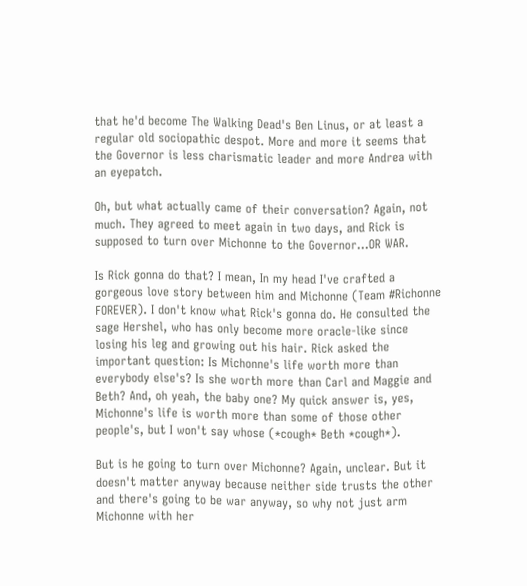that he'd become The Walking Dead's Ben Linus, or at least a regular old sociopathic despot. More and more it seems that the Governor is less charismatic leader and more Andrea with an eyepatch.

Oh, but what actually came of their conversation? Again, not much. They agreed to meet again in two days, and Rick is supposed to turn over Michonne to the Governor...OR WAR.

Is Rick gonna do that? I mean, In my head I've crafted a gorgeous love story between him and Michonne (Team #Richonne FOREVER). I don't know what Rick's gonna do. He consulted the sage Hershel, who has only become more oracle-like since losing his leg and growing out his hair. Rick asked the important question: Is Michonne's life worth more than everybody else's? Is she worth more than Carl and Maggie and Beth? And, oh yeah, the baby one? My quick answer is, yes, Michonne's life is worth more than some of those other people's, but I won't say whose (*cough* Beth *cough*).

But is he going to turn over Michonne? Again, unclear. But it doesn't matter anyway because neither side trusts the other and there's going to be war anyway, so why not just arm Michonne with her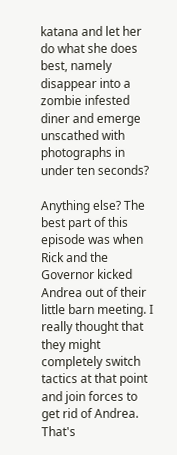katana and let her do what she does best, namely disappear into a zombie infested diner and emerge unscathed with photographs in under ten seconds?

Anything else? The best part of this episode was when Rick and the Governor kicked Andrea out of their little barn meeting. I really thought that they might completely switch tactics at that point and join forces to get rid of Andrea. That's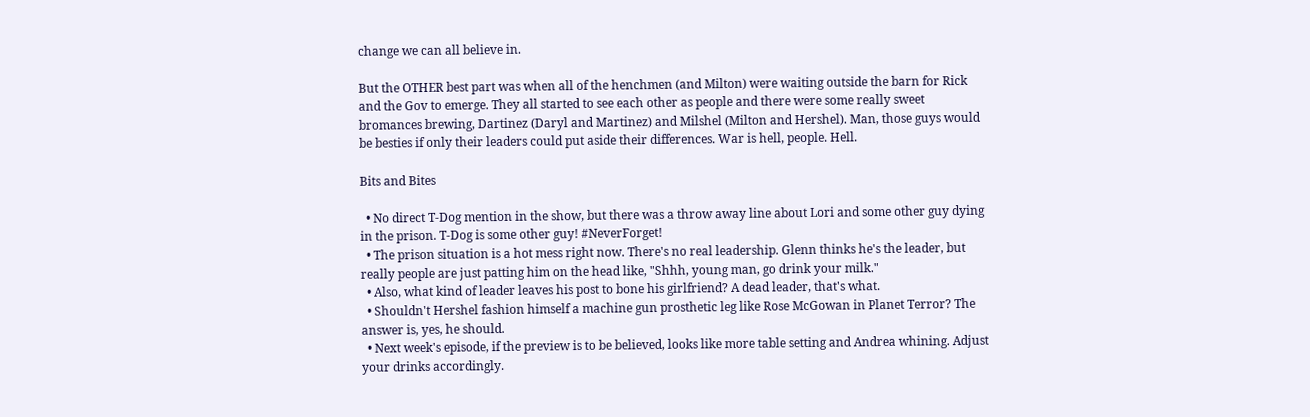change we can all believe in.

But the OTHER best part was when all of the henchmen (and Milton) were waiting outside the barn for Rick and the Gov to emerge. They all started to see each other as people and there were some really sweet bromances brewing, Dartinez (Daryl and Martinez) and Milshel (Milton and Hershel). Man, those guys would be besties if only their leaders could put aside their differences. War is hell, people. Hell.

Bits and Bites

  • No direct T-Dog mention in the show, but there was a throw away line about Lori and some other guy dying in the prison. T-Dog is some other guy! #NeverForget!
  • The prison situation is a hot mess right now. There's no real leadership. Glenn thinks he's the leader, but really people are just patting him on the head like, "Shhh, young man, go drink your milk."
  • Also, what kind of leader leaves his post to bone his girlfriend? A dead leader, that's what.
  • Shouldn't Hershel fashion himself a machine gun prosthetic leg like Rose McGowan in Planet Terror? The answer is, yes, he should.
  • Next week's episode, if the preview is to be believed, looks like more table setting and Andrea whining. Adjust your drinks accordingly.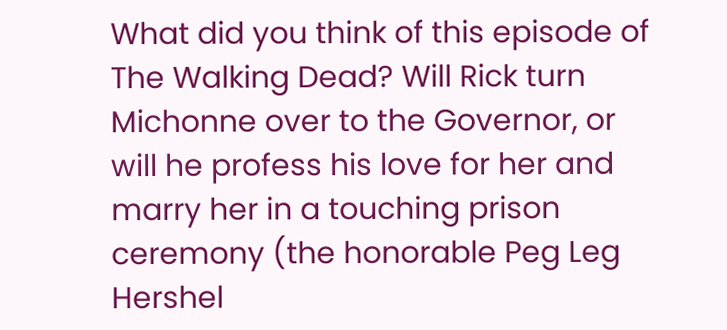What did you think of this episode of The Walking Dead? Will Rick turn Michonne over to the Governor, or will he profess his love for her and marry her in a touching prison ceremony (the honorable Peg Leg Hershel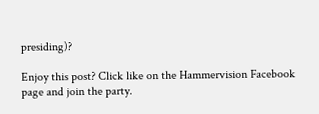presiding)?

Enjoy this post? Click like on the Hammervision Facebook page and join the party.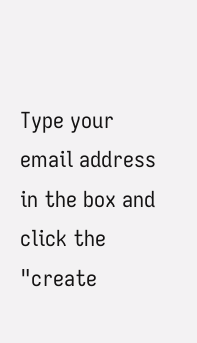Type your email address in the box and click the "create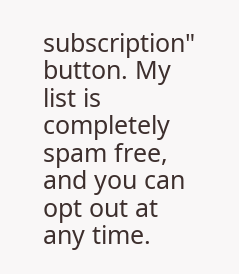subscription" button. My list is completely spam free, and you can opt out at any time.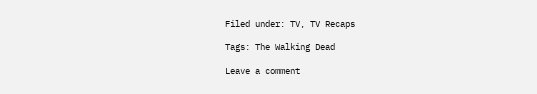Filed under: TV, TV Recaps

Tags: The Walking Dead

Leave a comment